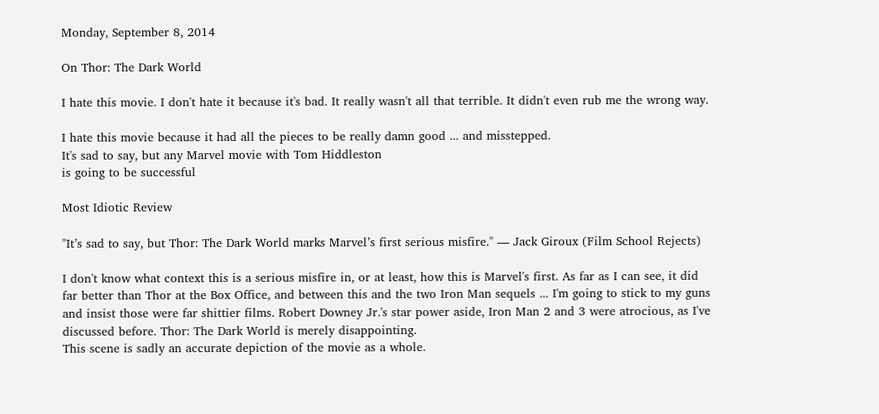Monday, September 8, 2014

On Thor: The Dark World

I hate this movie. I don't hate it because it's bad. It really wasn't all that terrible. It didn't even rub me the wrong way.

I hate this movie because it had all the pieces to be really damn good ... and misstepped.
It's sad to say, but any Marvel movie with Tom Hiddleston
is going to be successful

Most Idiotic Review

"It’s sad to say, but Thor: The Dark World marks Marvel’s first serious misfire." — Jack Giroux (Film School Rejects)

I don't know what context this is a serious misfire in, or at least, how this is Marvel's first. As far as I can see, it did far better than Thor at the Box Office, and between this and the two Iron Man sequels ... I'm going to stick to my guns and insist those were far shittier films. Robert Downey Jr.'s star power aside, Iron Man 2 and 3 were atrocious, as I've discussed before. Thor: The Dark World is merely disappointing.
This scene is sadly an accurate depiction of the movie as a whole.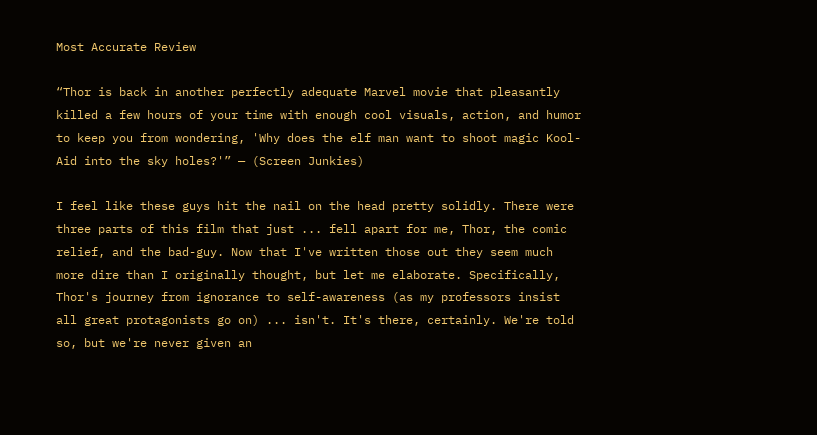Most Accurate Review

“Thor is back in another perfectly adequate Marvel movie that pleasantly killed a few hours of your time with enough cool visuals, action, and humor to keep you from wondering, 'Why does the elf man want to shoot magic Kool-Aid into the sky holes?'” — (Screen Junkies)

I feel like these guys hit the nail on the head pretty solidly. There were three parts of this film that just ... fell apart for me, Thor, the comic relief, and the bad-guy. Now that I've written those out they seem much more dire than I originally thought, but let me elaborate. Specifically, Thor's journey from ignorance to self-awareness (as my professors insist all great protagonists go on) ... isn't. It's there, certainly. We're told so, but we're never given an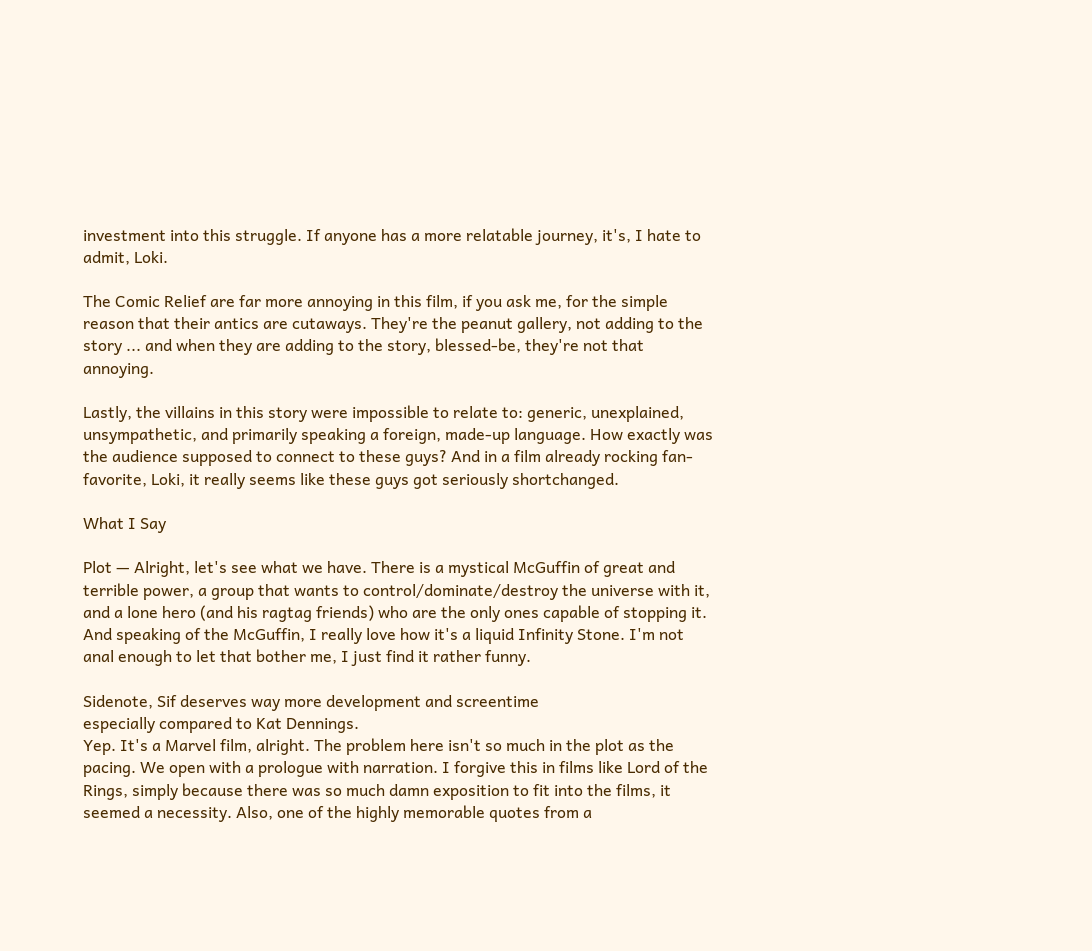investment into this struggle. If anyone has a more relatable journey, it's, I hate to admit, Loki.

The Comic Relief are far more annoying in this film, if you ask me, for the simple reason that their antics are cutaways. They're the peanut gallery, not adding to the story ... and when they are adding to the story, blessed-be, they're not that annoying.

Lastly, the villains in this story were impossible to relate to: generic, unexplained, unsympathetic, and primarily speaking a foreign, made-up language. How exactly was the audience supposed to connect to these guys? And in a film already rocking fan-favorite, Loki, it really seems like these guys got seriously shortchanged.

What I Say

Plot — Alright, let's see what we have. There is a mystical McGuffin of great and terrible power, a group that wants to control/dominate/destroy the universe with it, and a lone hero (and his ragtag friends) who are the only ones capable of stopping it. And speaking of the McGuffin, I really love how it's a liquid Infinity Stone. I'm not anal enough to let that bother me, I just find it rather funny.

Sidenote, Sif deserves way more development and screentime
especially compared to Kat Dennings.
Yep. It's a Marvel film, alright. The problem here isn't so much in the plot as the pacing. We open with a prologue with narration. I forgive this in films like Lord of the Rings, simply because there was so much damn exposition to fit into the films, it seemed a necessity. Also, one of the highly memorable quotes from a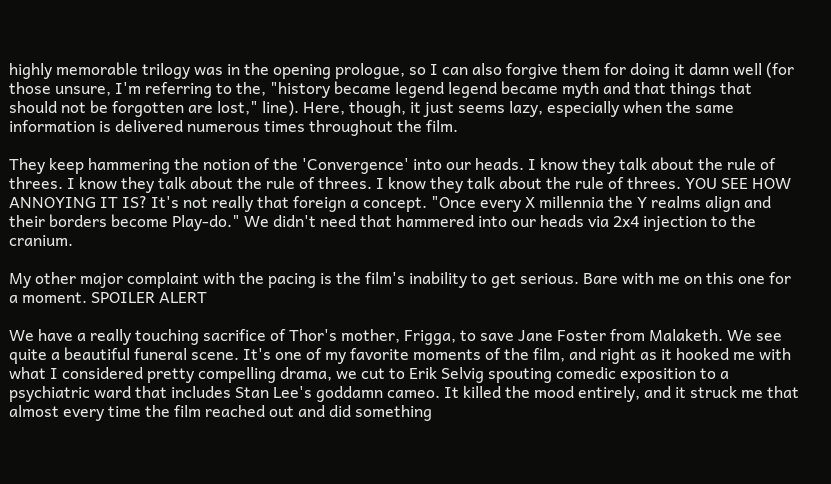highly memorable trilogy was in the opening prologue, so I can also forgive them for doing it damn well (for those unsure, I'm referring to the, "history became legend legend became myth and that things that should not be forgotten are lost," line). Here, though, it just seems lazy, especially when the same information is delivered numerous times throughout the film.

They keep hammering the notion of the 'Convergence' into our heads. I know they talk about the rule of threes. I know they talk about the rule of threes. I know they talk about the rule of threes. YOU SEE HOW ANNOYING IT IS? It's not really that foreign a concept. "Once every X millennia the Y realms align and their borders become Play-do." We didn't need that hammered into our heads via 2x4 injection to the cranium.

My other major complaint with the pacing is the film's inability to get serious. Bare with me on this one for a moment. SPOILER ALERT

We have a really touching sacrifice of Thor's mother, Frigga, to save Jane Foster from Malaketh. We see quite a beautiful funeral scene. It's one of my favorite moments of the film, and right as it hooked me with what I considered pretty compelling drama, we cut to Erik Selvig spouting comedic exposition to a psychiatric ward that includes Stan Lee's goddamn cameo. It killed the mood entirely, and it struck me that almost every time the film reached out and did something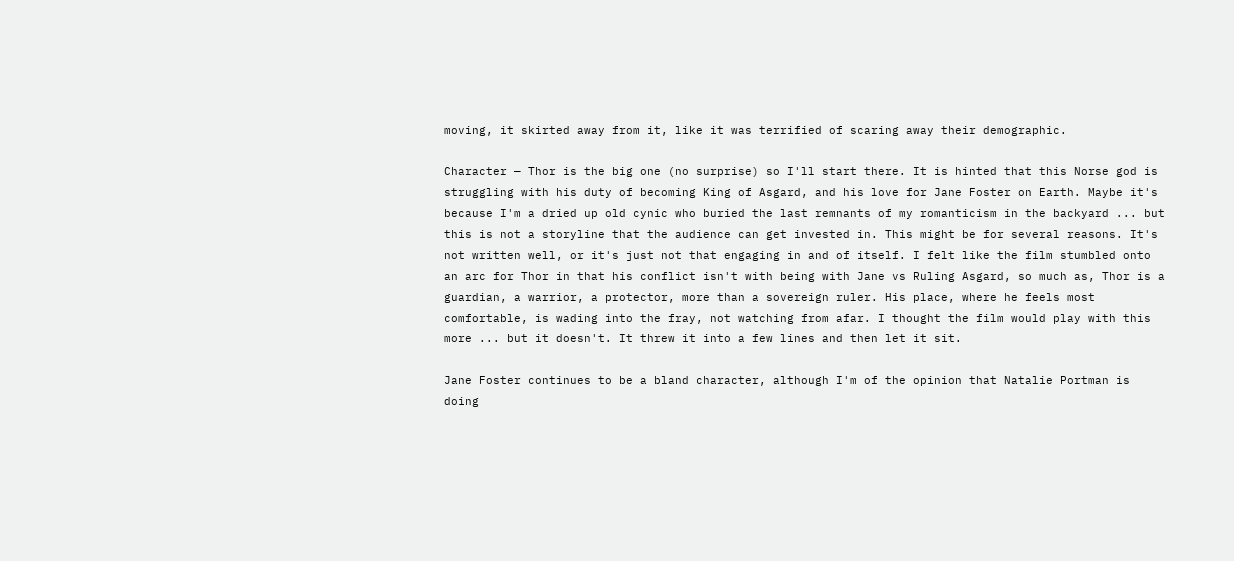moving, it skirted away from it, like it was terrified of scaring away their demographic.

Character — Thor is the big one (no surprise) so I'll start there. It is hinted that this Norse god is struggling with his duty of becoming King of Asgard, and his love for Jane Foster on Earth. Maybe it's because I'm a dried up old cynic who buried the last remnants of my romanticism in the backyard ... but this is not a storyline that the audience can get invested in. This might be for several reasons. It's not written well, or it's just not that engaging in and of itself. I felt like the film stumbled onto an arc for Thor in that his conflict isn't with being with Jane vs Ruling Asgard, so much as, Thor is a guardian, a warrior, a protector, more than a sovereign ruler. His place, where he feels most comfortable, is wading into the fray, not watching from afar. I thought the film would play with this more ... but it doesn't. It threw it into a few lines and then let it sit.

Jane Foster continues to be a bland character, although I'm of the opinion that Natalie Portman is doing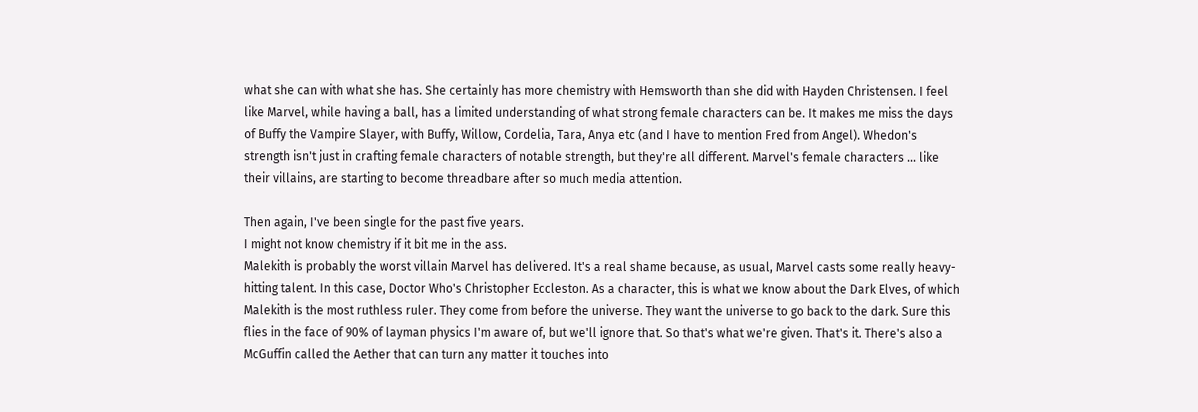what she can with what she has. She certainly has more chemistry with Hemsworth than she did with Hayden Christensen. I feel like Marvel, while having a ball, has a limited understanding of what strong female characters can be. It makes me miss the days of Buffy the Vampire Slayer, with Buffy, Willow, Cordelia, Tara, Anya etc (and I have to mention Fred from Angel). Whedon's strength isn't just in crafting female characters of notable strength, but they're all different. Marvel's female characters ... like their villains, are starting to become threadbare after so much media attention.

Then again, I've been single for the past five years.
I might not know chemistry if it bit me in the ass.
Malekith is probably the worst villain Marvel has delivered. It's a real shame because, as usual, Marvel casts some really heavy-hitting talent. In this case, Doctor Who's Christopher Eccleston. As a character, this is what we know about the Dark Elves, of which Malekith is the most ruthless ruler. They come from before the universe. They want the universe to go back to the dark. Sure this flies in the face of 90% of layman physics I'm aware of, but we'll ignore that. So that's what we're given. That's it. There's also a McGuffin called the Aether that can turn any matter it touches into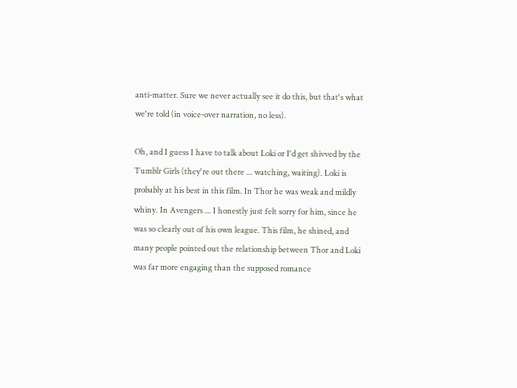anti-matter. Sure we never actually see it do this, but that's what we're told (in voice-over narration, no less).

Oh, and I guess I have to talk about Loki or I'd get shivved by the Tumblr Girls (they're out there ... watching, waiting). Loki is probably at his best in this film. In Thor he was weak and mildly whiny. In Avengers ... I honestly just felt sorry for him, since he was so clearly out of his own league. This film, he shined, and many people pointed out the relationship between Thor and Loki was far more engaging than the supposed romance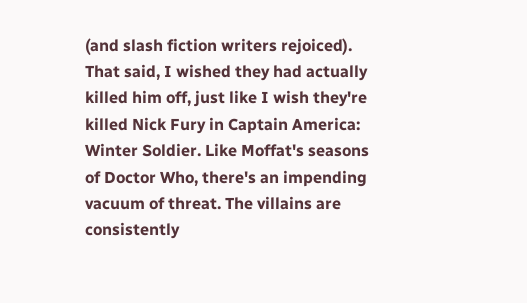(and slash fiction writers rejoiced). That said, I wished they had actually killed him off, just like I wish they're killed Nick Fury in Captain America: Winter Soldier. Like Moffat's seasons of Doctor Who, there's an impending vacuum of threat. The villains are consistently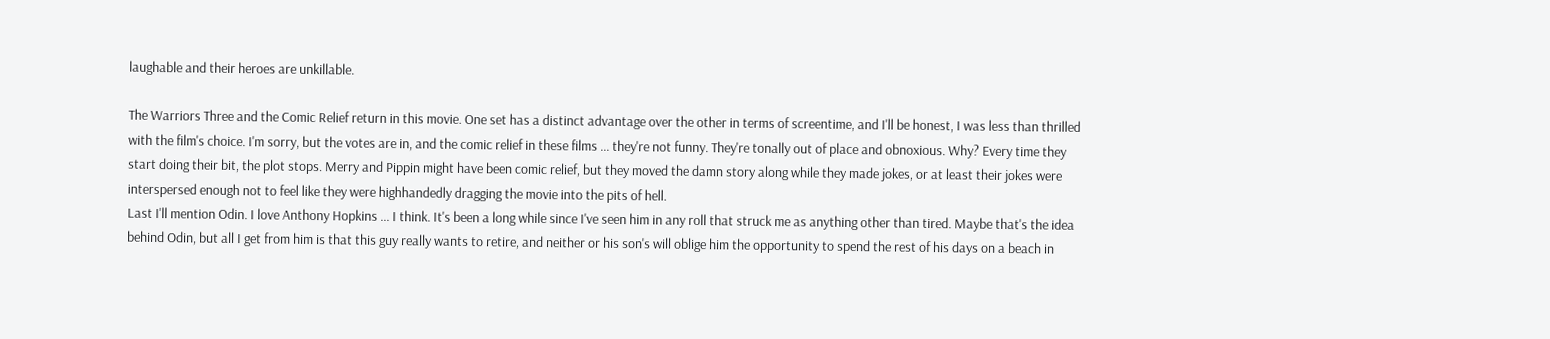laughable and their heroes are unkillable.

The Warriors Three and the Comic Relief return in this movie. One set has a distinct advantage over the other in terms of screentime, and I'll be honest, I was less than thrilled with the film's choice. I'm sorry, but the votes are in, and the comic relief in these films ... they're not funny. They're tonally out of place and obnoxious. Why? Every time they start doing their bit, the plot stops. Merry and Pippin might have been comic relief, but they moved the damn story along while they made jokes, or at least their jokes were interspersed enough not to feel like they were highhandedly dragging the movie into the pits of hell.
Last I'll mention Odin. I love Anthony Hopkins ... I think. It's been a long while since I've seen him in any roll that struck me as anything other than tired. Maybe that's the idea behind Odin, but all I get from him is that this guy really wants to retire, and neither or his son's will oblige him the opportunity to spend the rest of his days on a beach in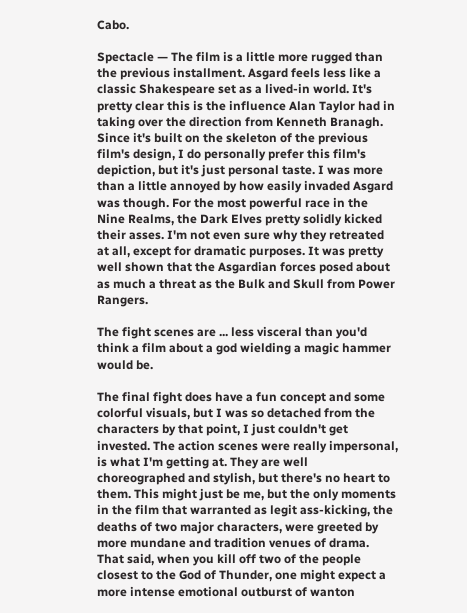Cabo.

Spectacle — The film is a little more rugged than the previous installment. Asgard feels less like a classic Shakespeare set as a lived-in world. It's pretty clear this is the influence Alan Taylor had in taking over the direction from Kenneth Branagh. Since it's built on the skeleton of the previous film's design, I do personally prefer this film's depiction, but it's just personal taste. I was more than a little annoyed by how easily invaded Asgard was though. For the most powerful race in the Nine Realms, the Dark Elves pretty solidly kicked their asses. I'm not even sure why they retreated at all, except for dramatic purposes. It was pretty well shown that the Asgardian forces posed about as much a threat as the Bulk and Skull from Power Rangers.

The fight scenes are ... less visceral than you'd think a film about a god wielding a magic hammer would be.

The final fight does have a fun concept and some colorful visuals, but I was so detached from the characters by that point, I just couldn't get invested. The action scenes were really impersonal, is what I'm getting at. They are well choreographed and stylish, but there's no heart to them. This might just be me, but the only moments in the film that warranted as legit ass-kicking, the deaths of two major characters, were greeted by more mundane and tradition venues of drama. That said, when you kill off two of the people closest to the God of Thunder, one might expect a more intense emotional outburst of wanton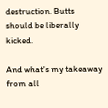destruction. Butts should be liberally kicked.

And what's my takeaway from all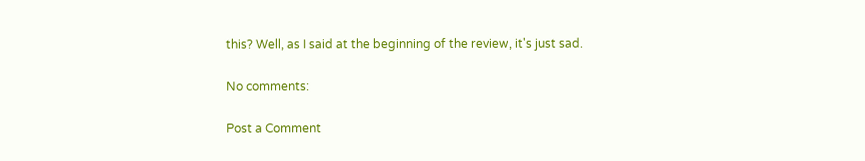this? Well, as I said at the beginning of the review, it's just sad.

No comments:

Post a Comment